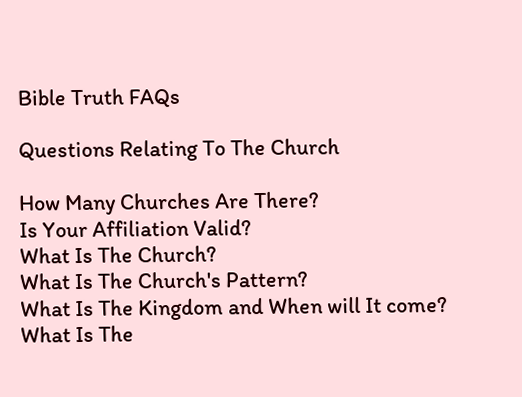Bible Truth FAQs

Questions Relating To The Church

How Many Churches Are There?
Is Your Affiliation Valid?
What Is The Church?
What Is The Church's Pattern?
What Is The Kingdom and When will It come?
What Is The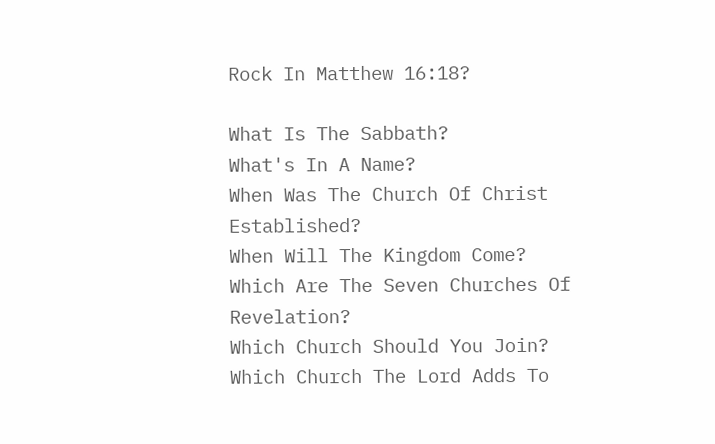Rock In Matthew 16:18?

What Is The Sabbath?
What's In A Name?
When Was The Church Of Christ Established?
When Will The Kingdom Come?
Which Are The Seven Churches Of Revelation?
Which Church Should You Join?
Which Church The Lord Adds To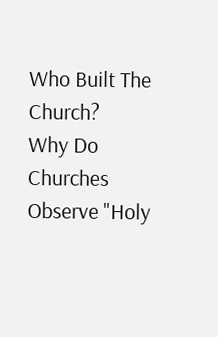Who Built The Church?
Why Do Churches Observe "Holy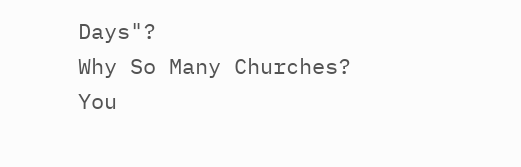Days"?
Why So Many Churches?
You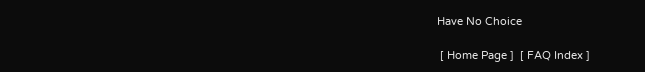Have No Choice

 [ Home Page ]  [ FAQ Index ]